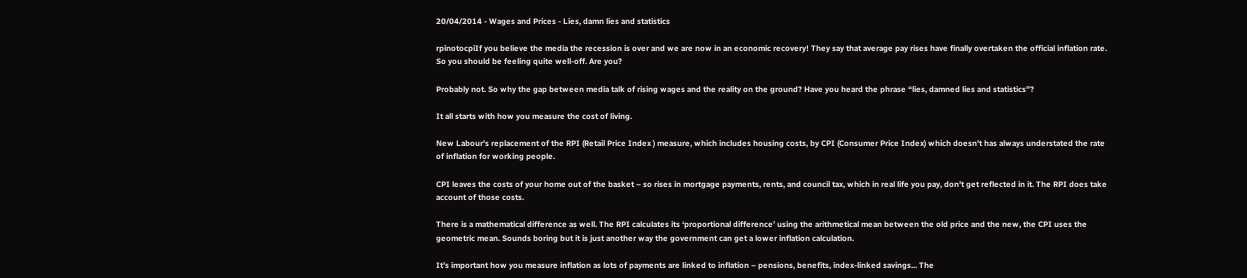20/04/2014 - Wages and Prices - Lies, damn lies and statistics

rpinotocpiIf you believe the media the recession is over and we are now in an economic recovery! They say that average pay rises have finally overtaken the official inflation rate. So you should be feeling quite well-off. Are you?

Probably not. So why the gap between media talk of rising wages and the reality on the ground? Have you heard the phrase “lies, damned lies and statistics”?

It all starts with how you measure the cost of living.

New Labour's replacement of the RPI (Retail Price Index ) measure, which includes housing costs, by CPI (Consumer Price Index) which doesn't has always understated the rate of inflation for working people.

CPI leaves the costs of your home out of the basket – so rises in mortgage payments, rents, and council tax, which in real life you pay, don’t get reflected in it. The RPI does take account of those costs.

There is a mathematical difference as well. The RPI calculates its ‘proportional difference’ using the arithmetical mean between the old price and the new, the CPI uses the geometric mean. Sounds boring but it is just another way the government can get a lower inflation calculation.

It’s important how you measure inflation as lots of payments are linked to inflation – pensions, benefits, index-linked savings... The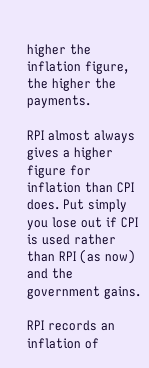higher the inflation figure, the higher the payments.

RPI almost always gives a higher figure for inflation than CPI does. Put simply you lose out if CPI is used rather than RPI (as now) and the government gains.

RPI records an inflation of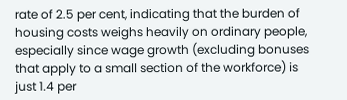rate of 2.5 per cent, indicating that the burden of housing costs weighs heavily on ordinary people, especially since wage growth (excluding bonuses that apply to a small section of the workforce) is just 1.4 per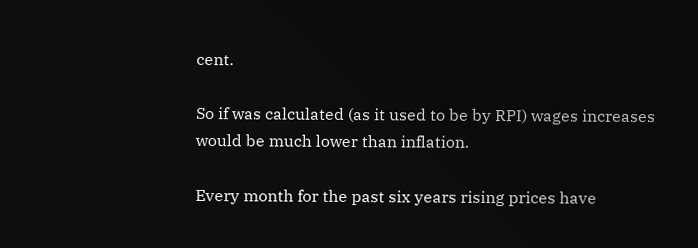cent.

So if was calculated (as it used to be by RPI) wages increases would be much lower than inflation.

Every month for the past six years rising prices have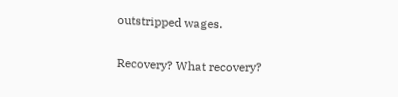outstripped wages.

Recovery? What recovery?